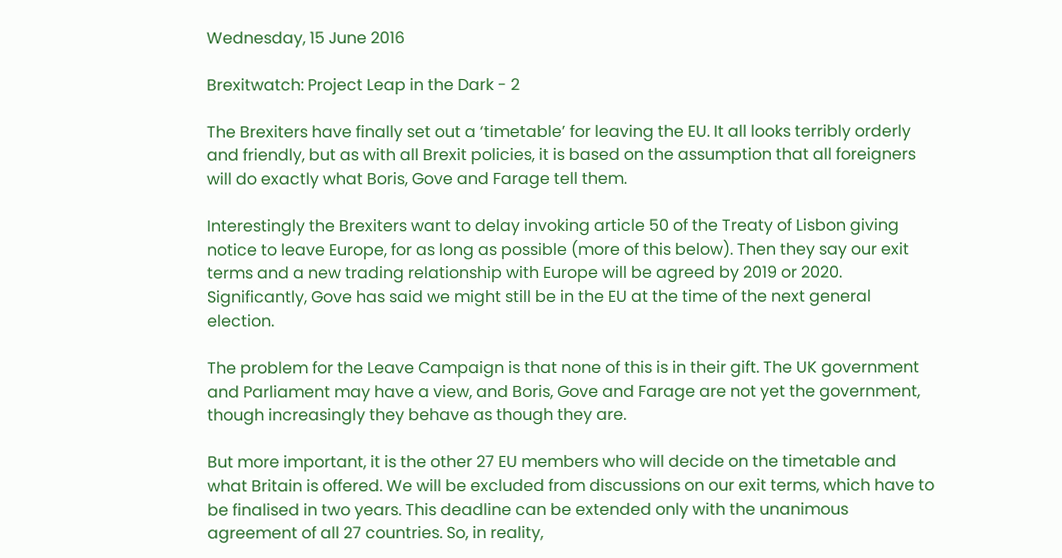Wednesday, 15 June 2016

Brexitwatch: Project Leap in the Dark - 2

The Brexiters have finally set out a ‘timetable’ for leaving the EU. It all looks terribly orderly and friendly, but as with all Brexit policies, it is based on the assumption that all foreigners will do exactly what Boris, Gove and Farage tell them.

Interestingly the Brexiters want to delay invoking article 50 of the Treaty of Lisbon giving notice to leave Europe, for as long as possible (more of this below). Then they say our exit terms and a new trading relationship with Europe will be agreed by 2019 or 2020. Significantly, Gove has said we might still be in the EU at the time of the next general election.

The problem for the Leave Campaign is that none of this is in their gift. The UK government and Parliament may have a view, and Boris, Gove and Farage are not yet the government, though increasingly they behave as though they are.

But more important, it is the other 27 EU members who will decide on the timetable and what Britain is offered. We will be excluded from discussions on our exit terms, which have to be finalised in two years. This deadline can be extended only with the unanimous agreement of all 27 countries. So, in reality,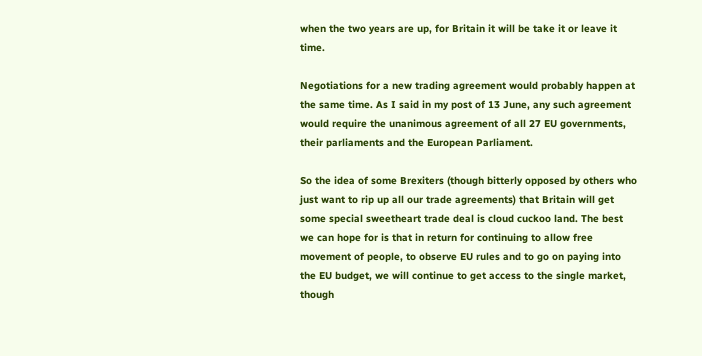when the two years are up, for Britain it will be take it or leave it time.

Negotiations for a new trading agreement would probably happen at the same time. As I said in my post of 13 June, any such agreement would require the unanimous agreement of all 27 EU governments, their parliaments and the European Parliament.

So the idea of some Brexiters (though bitterly opposed by others who just want to rip up all our trade agreements) that Britain will get some special sweetheart trade deal is cloud cuckoo land. The best we can hope for is that in return for continuing to allow free movement of people, to observe EU rules and to go on paying into the EU budget, we will continue to get access to the single market, though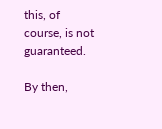this, of course, is not guaranteed.

By then,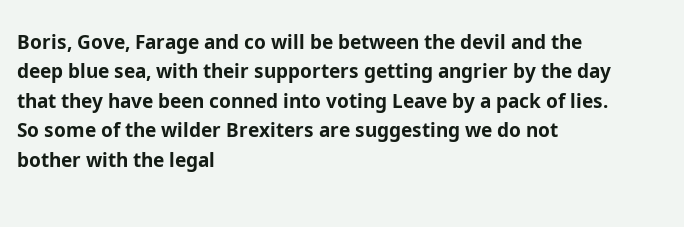Boris, Gove, Farage and co will be between the devil and the deep blue sea, with their supporters getting angrier by the day that they have been conned into voting Leave by a pack of lies. So some of the wilder Brexiters are suggesting we do not bother with the legal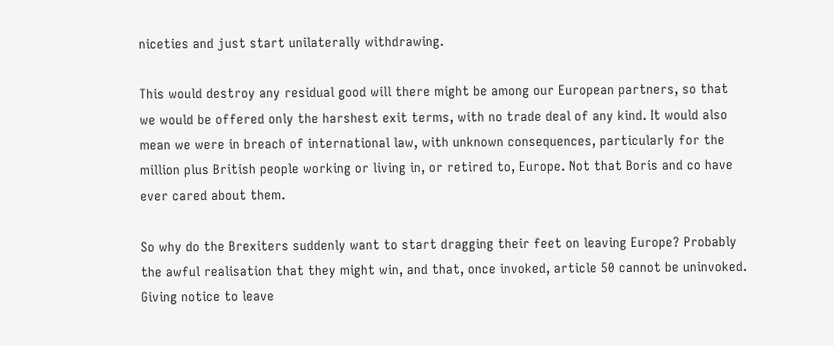niceties and just start unilaterally withdrawing.

This would destroy any residual good will there might be among our European partners, so that we would be offered only the harshest exit terms, with no trade deal of any kind. It would also mean we were in breach of international law, with unknown consequences, particularly for the million plus British people working or living in, or retired to, Europe. Not that Boris and co have ever cared about them.

So why do the Brexiters suddenly want to start dragging their feet on leaving Europe? Probably the awful realisation that they might win, and that, once invoked, article 50 cannot be uninvoked. Giving notice to leave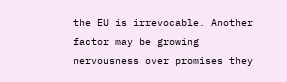the EU is irrevocable. Another factor may be growing nervousness over promises they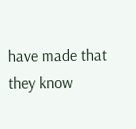have made that they know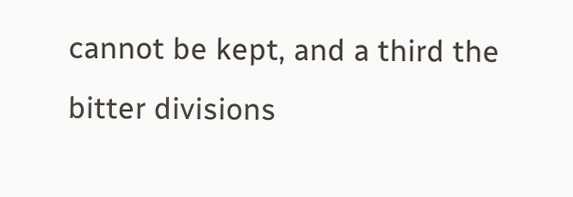cannot be kept, and a third the bitter divisions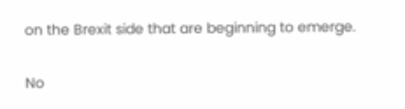on the Brexit side that are beginning to emerge.

No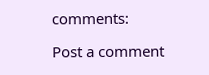comments:

Post a comment